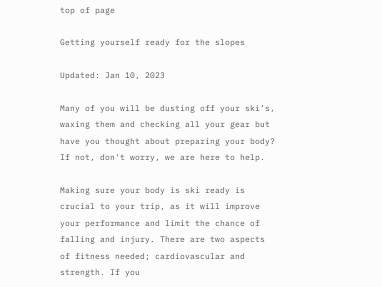top of page

Getting yourself ready for the slopes

Updated: Jan 10, 2023

Many of you will be dusting off your ski’s, waxing them and checking all your gear but have you thought about preparing your body? If not, don't worry, we are here to help.

Making sure your body is ski ready is crucial to your trip, as it will improve your performance and limit the chance of falling and injury. There are two aspects of fitness needed; cardiovascular and strength. If you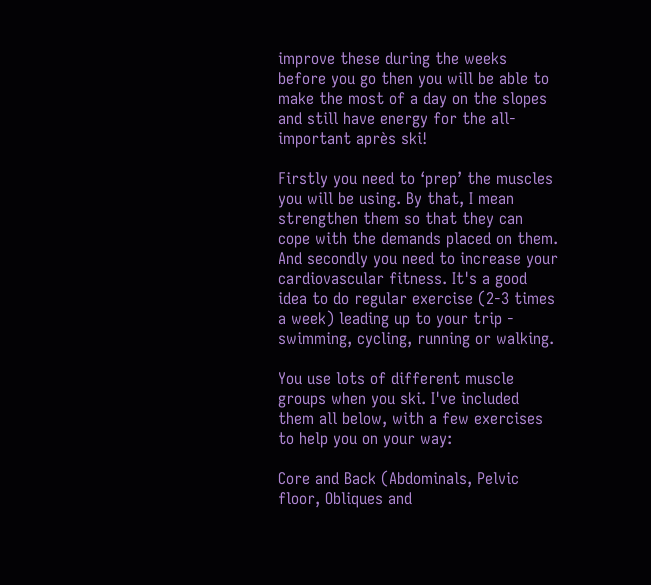improve these during the weeks before you go then you will be able to make the most of a day on the slopes and still have energy for the all-important après ski!

Firstly you need to ‘prep’ the muscles you will be using. By that, I mean strengthen them so that they can cope with the demands placed on them. And secondly you need to increase your cardiovascular fitness. It's a good idea to do regular exercise (2-3 times a week) leading up to your trip - swimming, cycling, running or walking.

You use lots of different muscle groups when you ski. I've included them all below, with a few exercises to help you on your way:

Core and Back (Abdominals, Pelvic floor, Obliques and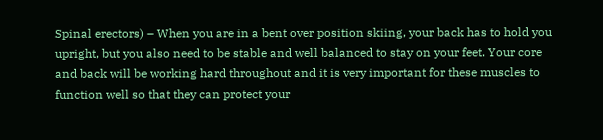Spinal erectors) – When you are in a bent over position skiing, your back has to hold you upright, but you also need to be stable and well balanced to stay on your feet. Your core and back will be working hard throughout and it is very important for these muscles to function well so that they can protect your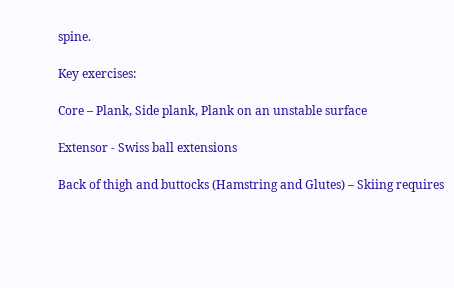spine.

Key exercises:

Core – Plank, Side plank, Plank on an unstable surface

Extensor - Swiss ball extensions

Back of thigh and buttocks (Hamstring and Glutes) – Skiing requires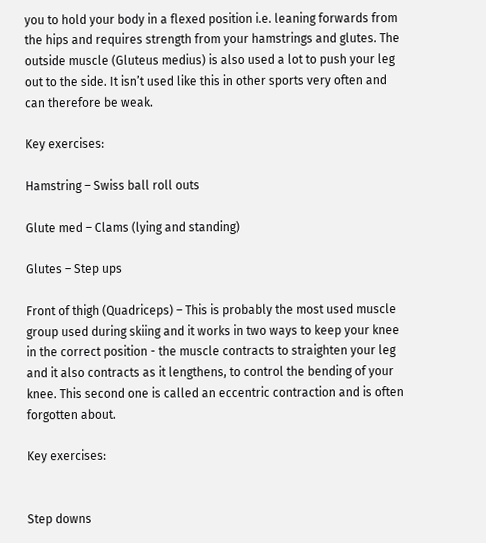you to hold your body in a flexed position i.e. leaning forwards from the hips and requires strength from your hamstrings and glutes. The outside muscle (Gluteus medius) is also used a lot to push your leg out to the side. It isn’t used like this in other sports very often and can therefore be weak.

Key exercises:

Hamstring – Swiss ball roll outs

Glute med – Clams (lying and standing)

Glutes – Step ups

Front of thigh (Quadriceps) – This is probably the most used muscle group used during skiing and it works in two ways to keep your knee in the correct position - the muscle contracts to straighten your leg and it also contracts as it lengthens, to control the bending of your knee. This second one is called an eccentric contraction and is often forgotten about.

Key exercises:


Step downs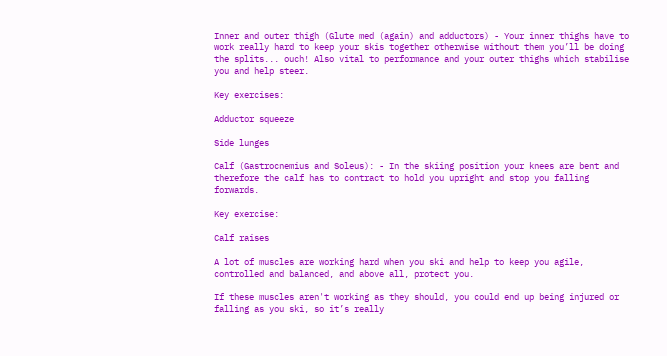Inner and outer thigh (Glute med (again) and adductors) - Your inner thighs have to work really hard to keep your skis together otherwise without them you’ll be doing the splits... ouch! Also vital to performance and your outer thighs which stabilise you and help steer.

Key exercises:

Adductor squeeze

Side lunges

Calf (Gastrocnemius and Soleus): - In the skiing position your knees are bent and therefore the calf has to contract to hold you upright and stop you falling forwards.

Key exercise:

Calf raises

A lot of muscles are working hard when you ski and help to keep you agile, controlled and balanced, and above all, protect you.

If these muscles aren't working as they should, you could end up being injured or falling as you ski, so it’s really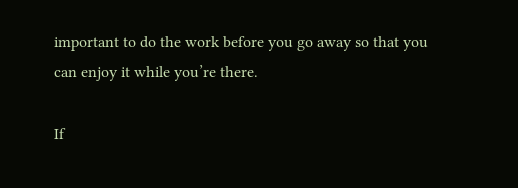important to do the work before you go away so that you can enjoy it while you’re there.

If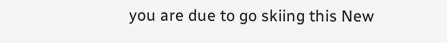you are due to go skiing this New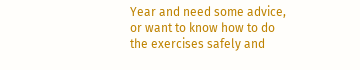Year and need some advice, or want to know how to do the exercises safely and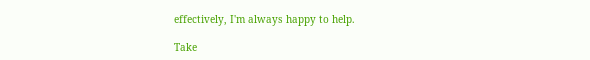effectively, I'm always happy to help.

Take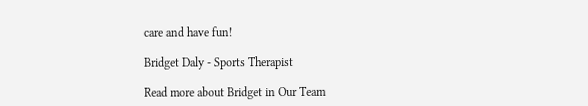care and have fun!

Bridget Daly - Sports Therapist

Read more about Bridget in Our Team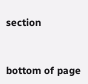section


bottom of page